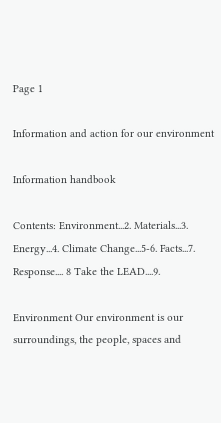Page 1

Information and action for our environment

Information handbook

Contents: Environment...2. Materials...3. Energy...4. Climate Change...5-6. Facts...7. Response.... 8 Take the LEAD....9.

Environment Our environment is our surroundings, the people, spaces and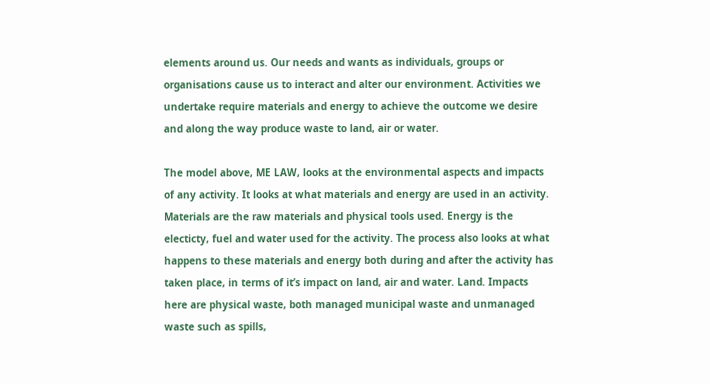elements around us. Our needs and wants as individuals, groups or organisations cause us to interact and alter our environment. Activities we undertake require materials and energy to achieve the outcome we desire and along the way produce waste to land, air or water.

The model above, ME LAW, looks at the environmental aspects and impacts of any activity. It looks at what materials and energy are used in an activity. Materials are the raw materials and physical tools used. Energy is the electicty, fuel and water used for the activity. The process also looks at what happens to these materials and energy both during and after the activity has taken place, in terms of it’s impact on land, air and water. Land. Impacts here are physical waste, both managed municipal waste and unmanaged waste such as spills,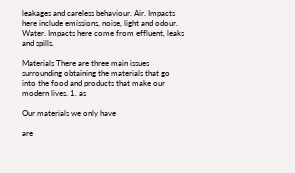leakages and careless behaviour. Air. Impacts here include emissions, noise, light and odour. Water. Impacts here come from effluent, leaks and spills.

Materials There are three main issues surrounding obtaining the materials that go into the food and products that make our modern lives. 1. as

Our materials we only have

are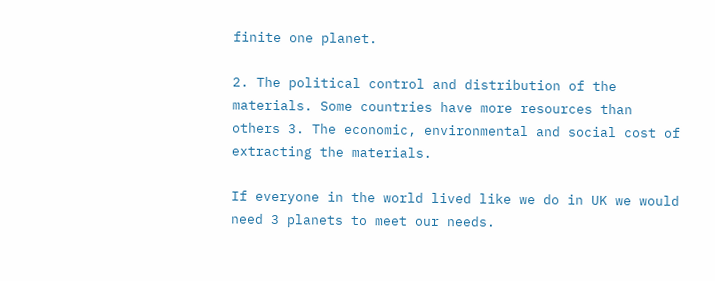finite one planet.

2. The political control and distribution of the materials. Some countries have more resources than others 3. The economic, environmental and social cost of extracting the materials.

If everyone in the world lived like we do in UK we would need 3 planets to meet our needs.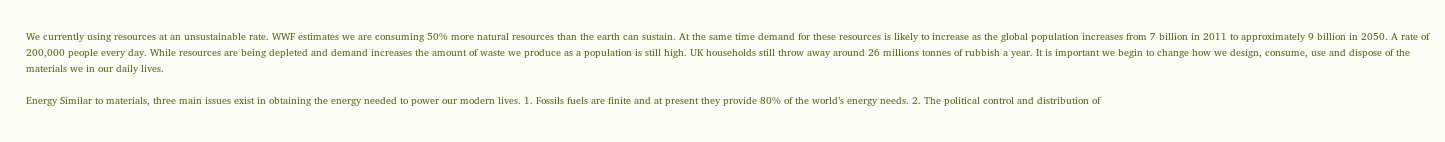We currently using resources at an unsustainable rate. WWF estimates we are consuming 50% more natural resources than the earth can sustain. At the same time demand for these resources is likely to increase as the global population increases from 7 billion in 2011 to approximately 9 billion in 2050. A rate of 200,000 people every day. While resources are being depleted and demand increases the amount of waste we produce as a population is still high. UK households still throw away around 26 millions tonnes of rubbish a year. It is important we begin to change how we design, consume, use and dispose of the materials we in our daily lives.

Energy Similar to materials, three main issues exist in obtaining the energy needed to power our modern lives. 1. Fossils fuels are finite and at present they provide 80% of the world’s energy needs. 2. The political control and distribution of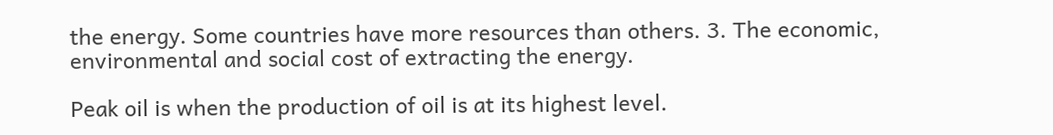the energy. Some countries have more resources than others. 3. The economic, environmental and social cost of extracting the energy.

Peak oil is when the production of oil is at its highest level.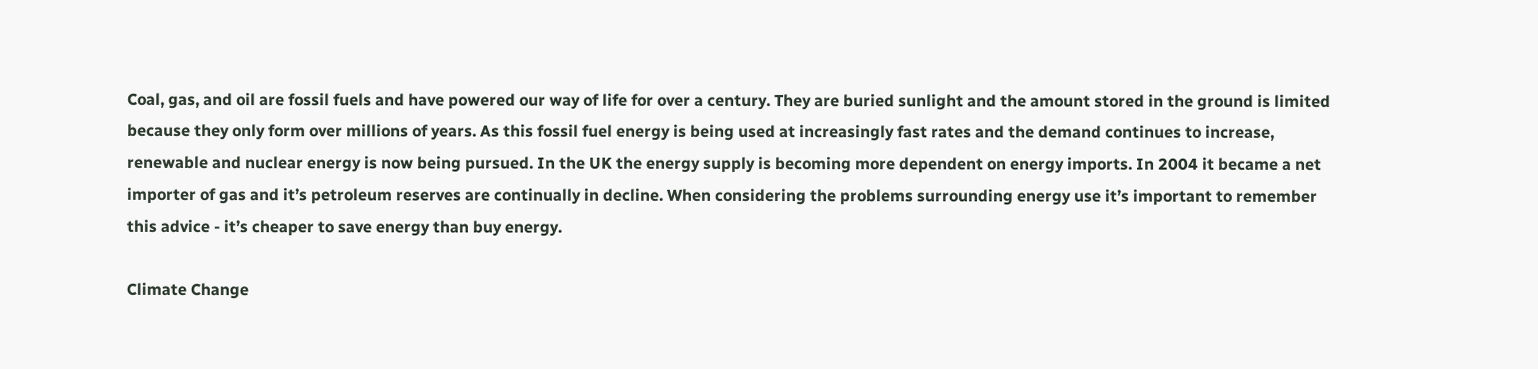Coal, gas, and oil are fossil fuels and have powered our way of life for over a century. They are buried sunlight and the amount stored in the ground is limited because they only form over millions of years. As this fossil fuel energy is being used at increasingly fast rates and the demand continues to increase, renewable and nuclear energy is now being pursued. In the UK the energy supply is becoming more dependent on energy imports. In 2004 it became a net importer of gas and it’s petroleum reserves are continually in decline. When considering the problems surrounding energy use it’s important to remember this advice - it’s cheaper to save energy than buy energy.

Climate Change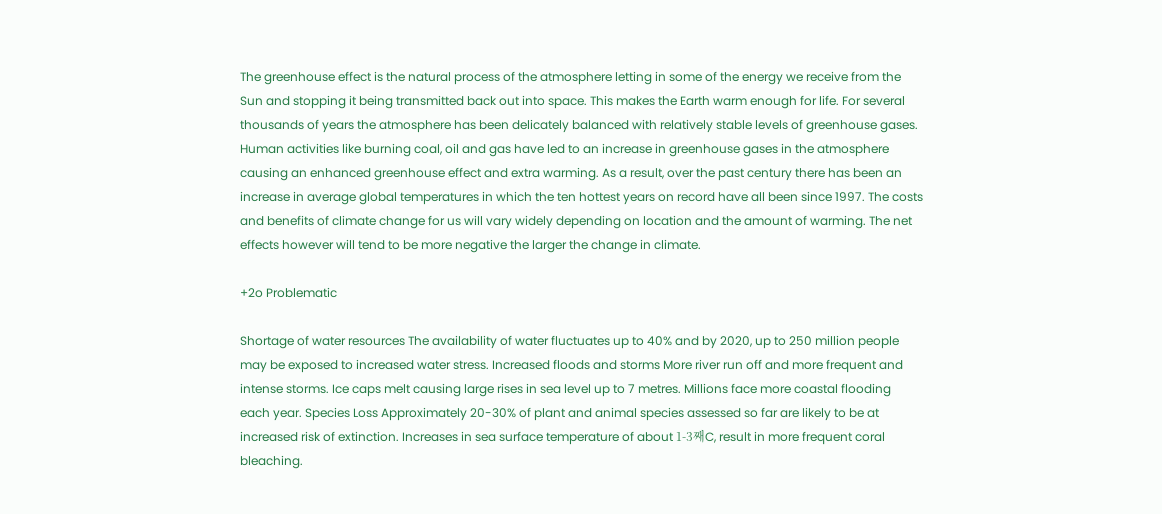The greenhouse effect is the natural process of the atmosphere letting in some of the energy we receive from the Sun and stopping it being transmitted back out into space. This makes the Earth warm enough for life. For several thousands of years the atmosphere has been delicately balanced with relatively stable levels of greenhouse gases. Human activities like burning coal, oil and gas have led to an increase in greenhouse gases in the atmosphere causing an enhanced greenhouse effect and extra warming. As a result, over the past century there has been an increase in average global temperatures in which the ten hottest years on record have all been since 1997. The costs and benefits of climate change for us will vary widely depending on location and the amount of warming. The net effects however will tend to be more negative the larger the change in climate.

+2o Problematic

Shortage of water resources The availability of water fluctuates up to 40% and by 2020, up to 250 million people may be exposed to increased water stress. Increased floods and storms More river run off and more frequent and intense storms. Ice caps melt causing large rises in sea level up to 7 metres. Millions face more coastal flooding each year. Species Loss Approximately 20-30% of plant and animal species assessed so far are likely to be at increased risk of extinction. Increases in sea surface temperature of about 1-3째C, result in more frequent coral bleaching.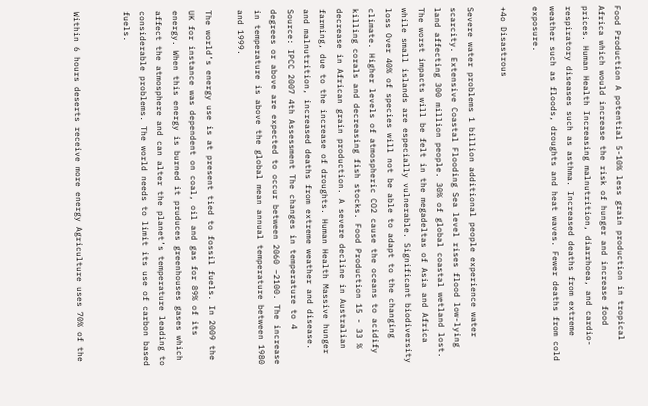Food Production A potential 5-10% less grain production in tropical Africa which would increase the risk of hunger and increase food prices. Human Health Increasing malnutrition, diarrhoea, and cardio-respiratory diseases such as asthma. Increased deaths from extreme weather such as floods, droughts and heat waves. Fewer deaths from cold exposure.

+4o Disastrous

Severe water problems 1 billion additional people experience water scarcity. Extensive Coastal Flooding Sea level rises flood low-lying land affecting 300 million people. 30% of global coastal wetland lost. The worst impacts will be felt in the megadeltas of Asia and Africa while small islands are especially vulnerable. Significant biodiversity loss Over 40% of species will not be able to adapt to the changing climate. Higher levels of atmospheric CO2 cause the oceans to acidify killing corals and decreasing fish stocks. Food Production 15 - 33 % decrease in African grain production. A severe decline in Australian farming, due to the increase of droughts. Human Health Massive hunger and malnutrition, increased deaths from extreme weather and disease. Source: IPCC 2007 4th Assessment The changes in temperature to 4 degrees or above are expected to occur between 2060 –2100. The increase in temperature is above the global mean annual temperature between 1980 and 1999.

The world’s energy use is at present tied to fossil fuels. In 2009 the UK for instance was dependent on coal, oil and gas for 89% of its energy. When this energy is burned it pruduces greenhouses gases which affect the atmosphere and can alter the planet’s temperature leading to considerable problems. The world needs to limit its use of carbon based fuels.


Within 6 hours deserts receive more energy Agriculture uses 70% of the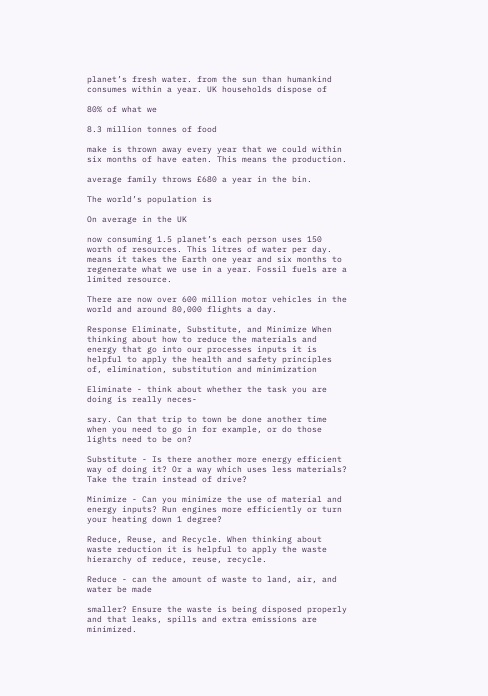planet’s fresh water. from the sun than humankind consumes within a year. UK households dispose of

80% of what we

8.3 million tonnes of food

make is thrown away every year that we could within six months of have eaten. This means the production.

average family throws £680 a year in the bin.

The world’s population is

On average in the UK

now consuming 1.5 planet’s each person uses 150 worth of resources. This litres of water per day. means it takes the Earth one year and six months to regenerate what we use in a year. Fossil fuels are a limited resource.

There are now over 600 million motor vehicles in the world and around 80,000 flights a day.

Response Eliminate, Substitute, and Minimize When thinking about how to reduce the materials and energy that go into our processes inputs it is helpful to apply the health and safety principles of, elimination, substitution and minimization

Eliminate - think about whether the task you are doing is really neces-

sary. Can that trip to town be done another time when you need to go in for example, or do those lights need to be on?

Substitute - Is there another more energy efficient way of doing it? Or a way which uses less materials? Take the train instead of drive?

Minimize - Can you minimize the use of material and energy inputs? Run engines more efficiently or turn your heating down 1 degree?

Reduce, Reuse, and Recycle. When thinking about waste reduction it is helpful to apply the waste hierarchy of reduce, reuse, recycle.

Reduce - can the amount of waste to land, air, and water be made

smaller? Ensure the waste is being disposed properly and that leaks, spills and extra emissions are minimized.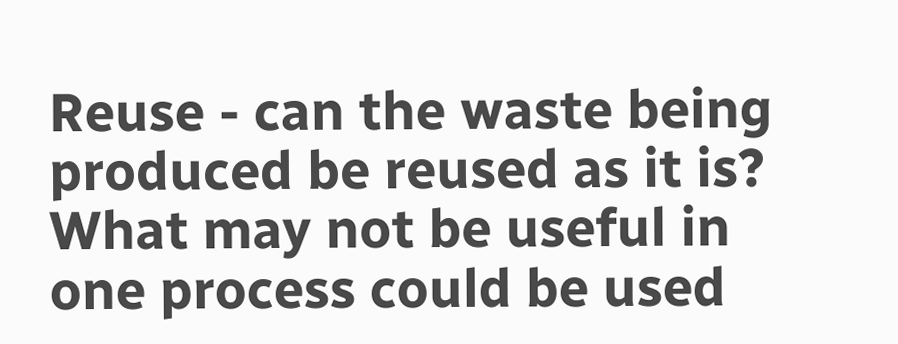Reuse - can the waste being produced be reused as it is? What may not be useful in one process could be used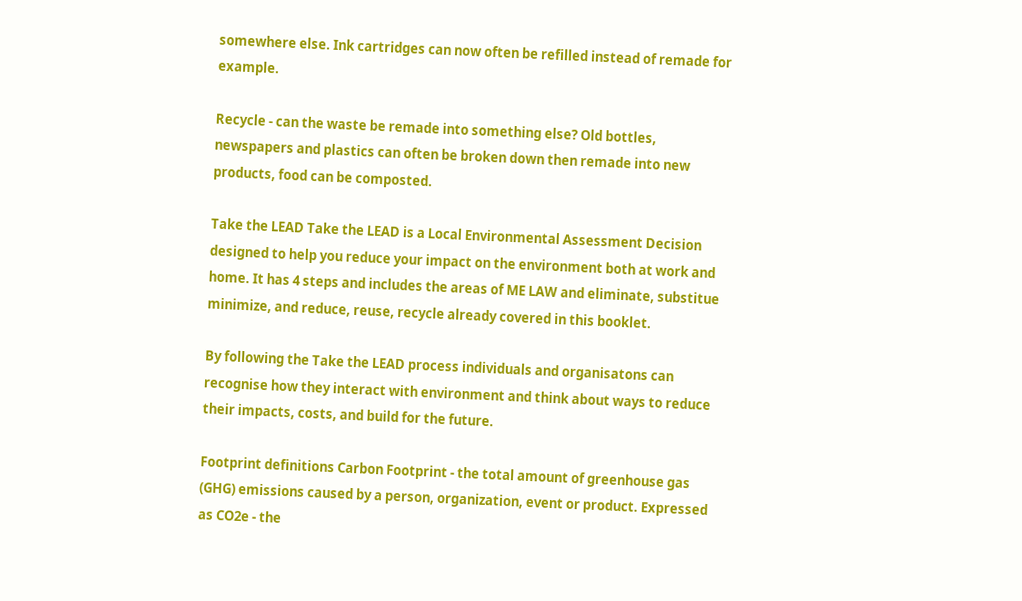somewhere else. Ink cartridges can now often be refilled instead of remade for example.

Recycle - can the waste be remade into something else? Old bottles, newspapers and plastics can often be broken down then remade into new products, food can be composted.

Take the LEAD Take the LEAD is a Local Environmental Assessment Decision designed to help you reduce your impact on the environment both at work and home. It has 4 steps and includes the areas of ME LAW and eliminate, substitue minimize, and reduce, reuse, recycle already covered in this booklet.

By following the Take the LEAD process individuals and organisatons can recognise how they interact with environment and think about ways to reduce their impacts, costs, and build for the future.

Footprint definitions Carbon Footprint - the total amount of greenhouse gas (GHG) emissions caused by a person, organization, event or product. Expressed as CO2e - the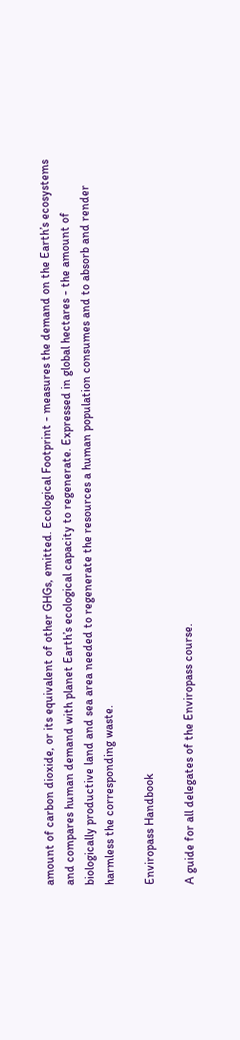amount of carbon dioxide, or its equivalent of other GHGs, emitted. Ecological Footprint - measures the demand on the Earth’s ecosystems and compares human demand with planet Earth’s ecological capacity to regenerate. Expressed in global hectares - the amount of biologically productive land and sea area needed to regenerate the resources a human population consumes and to absorb and render harmless the corresponding waste.

Enviropass Handbook

A guide for all delegates of the Enviropass course.